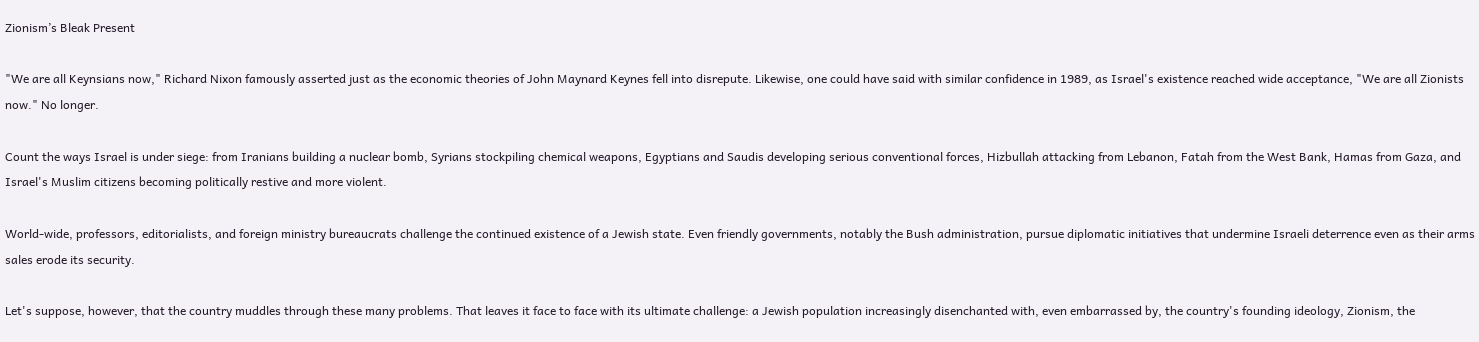Zionism’s Bleak Present

"We are all Keynsians now," Richard Nixon famously asserted just as the economic theories of John Maynard Keynes fell into disrepute. Likewise, one could have said with similar confidence in 1989, as Israel's existence reached wide acceptance, "We are all Zionists now." No longer.

Count the ways Israel is under siege: from Iranians building a nuclear bomb, Syrians stockpiling chemical weapons, Egyptians and Saudis developing serious conventional forces, Hizbullah attacking from Lebanon, Fatah from the West Bank, Hamas from Gaza, and Israel's Muslim citizens becoming politically restive and more violent.

World-wide, professors, editorialists, and foreign ministry bureaucrats challenge the continued existence of a Jewish state. Even friendly governments, notably the Bush administration, pursue diplomatic initiatives that undermine Israeli deterrence even as their arms sales erode its security.

Let's suppose, however, that the country muddles through these many problems. That leaves it face to face with its ultimate challenge: a Jewish population increasingly disenchanted with, even embarrassed by, the country's founding ideology, Zionism, the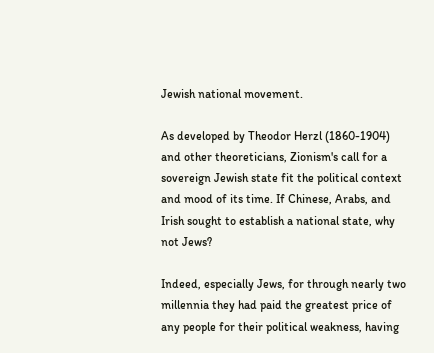Jewish national movement.

As developed by Theodor Herzl (1860-1904) and other theoreticians, Zionism's call for a sovereign Jewish state fit the political context and mood of its time. If Chinese, Arabs, and Irish sought to establish a national state, why not Jews?

Indeed, especially Jews, for through nearly two millennia they had paid the greatest price of any people for their political weakness, having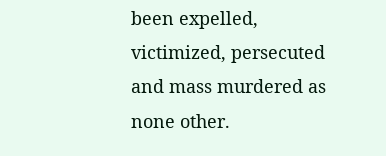been expelled, victimized, persecuted and mass murdered as none other.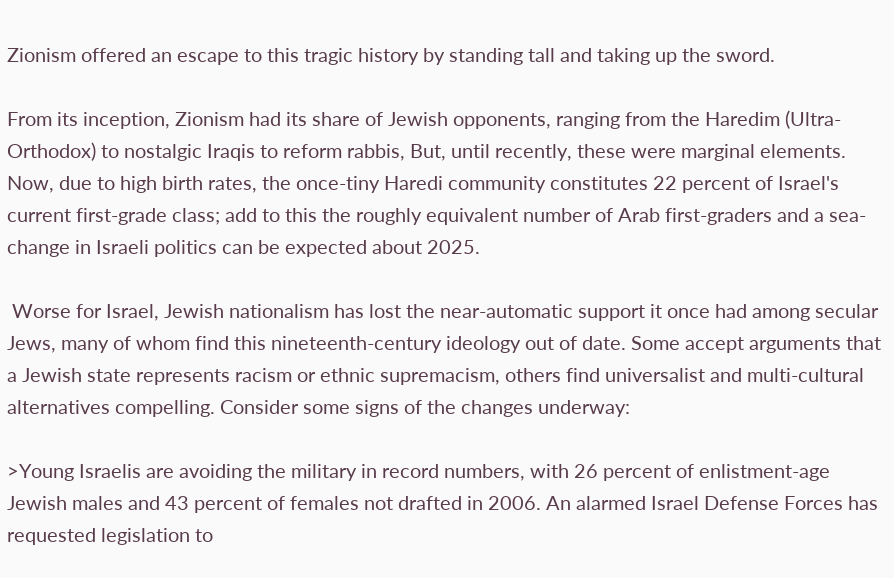Zionism offered an escape to this tragic history by standing tall and taking up the sword.

From its inception, Zionism had its share of Jewish opponents, ranging from the Haredim (Ultra-Orthodox) to nostalgic Iraqis to reform rabbis, But, until recently, these were marginal elements. Now, due to high birth rates, the once-tiny Haredi community constitutes 22 percent of Israel's current first-grade class; add to this the roughly equivalent number of Arab first-graders and a sea-change in Israeli politics can be expected about 2025.

 Worse for Israel, Jewish nationalism has lost the near-automatic support it once had among secular Jews, many of whom find this nineteenth-century ideology out of date. Some accept arguments that a Jewish state represents racism or ethnic supremacism, others find universalist and multi-cultural alternatives compelling. Consider some signs of the changes underway:

>Young Israelis are avoiding the military in record numbers, with 26 percent of enlistment-age Jewish males and 43 percent of females not drafted in 2006. An alarmed Israel Defense Forces has requested legislation to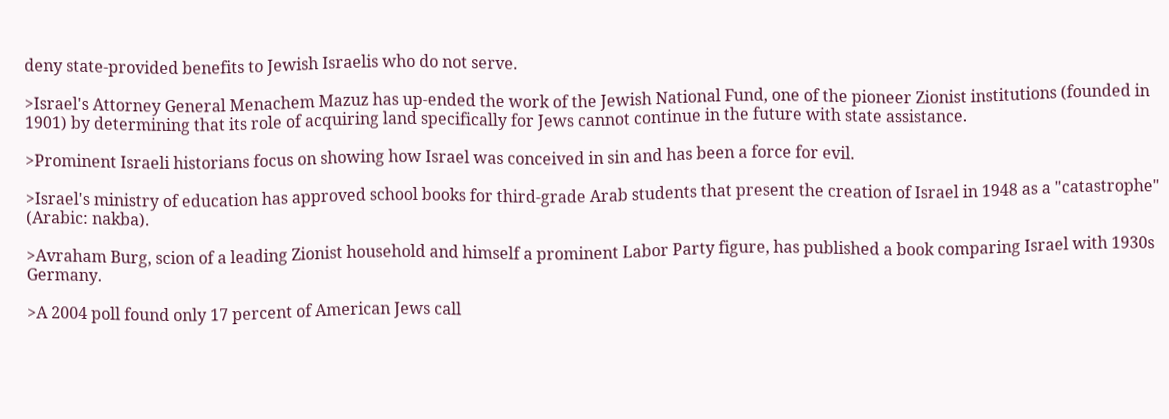deny state-provided benefits to Jewish Israelis who do not serve.

>Israel's Attorney General Menachem Mazuz has up-ended the work of the Jewish National Fund, one of the pioneer Zionist institutions (founded in 1901) by determining that its role of acquiring land specifically for Jews cannot continue in the future with state assistance.

>Prominent Israeli historians focus on showing how Israel was conceived in sin and has been a force for evil.

>Israel's ministry of education has approved school books for third-grade Arab students that present the creation of Israel in 1948 as a "catastrophe" (Arabic: nakba).

>Avraham Burg, scion of a leading Zionist household and himself a prominent Labor Party figure, has published a book comparing Israel with 1930s Germany.

>A 2004 poll found only 17 percent of American Jews call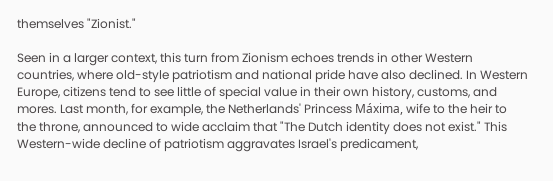themselves "Zionist."

Seen in a larger context, this turn from Zionism echoes trends in other Western countries, where old-style patriotism and national pride have also declined. In Western Europe, citizens tend to see little of special value in their own history, customs, and mores. Last month, for example, the Netherlands' Princess Máxima, wife to the heir to the throne, announced to wide acclaim that "The Dutch identity does not exist." This Western-wide decline of patriotism aggravates Israel's predicament,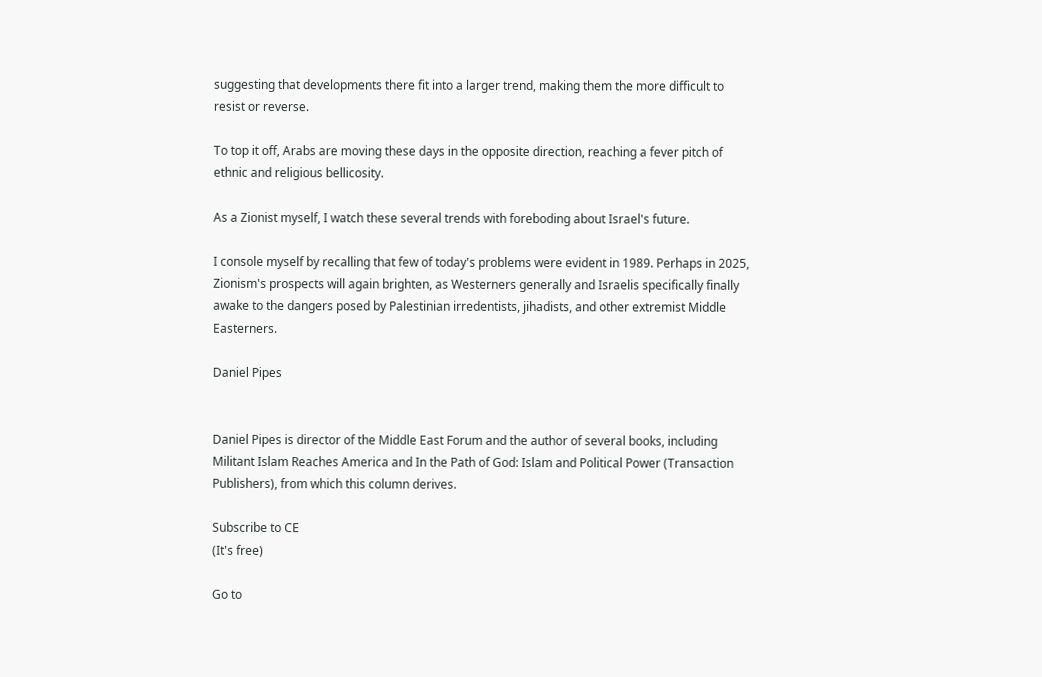suggesting that developments there fit into a larger trend, making them the more difficult to resist or reverse.

To top it off, Arabs are moving these days in the opposite direction, reaching a fever pitch of ethnic and religious bellicosity.

As a Zionist myself, I watch these several trends with foreboding about Israel's future.

I console myself by recalling that few of today's problems were evident in 1989. Perhaps in 2025, Zionism's prospects will again brighten, as Westerners generally and Israelis specifically finally awake to the dangers posed by Palestinian irredentists, jihadists, and other extremist Middle Easterners.

Daniel Pipes


Daniel Pipes is director of the Middle East Forum and the author of several books, including Militant Islam Reaches America and In the Path of God: Islam and Political Power (Transaction Publishers), from which this column derives.

Subscribe to CE
(It's free)

Go to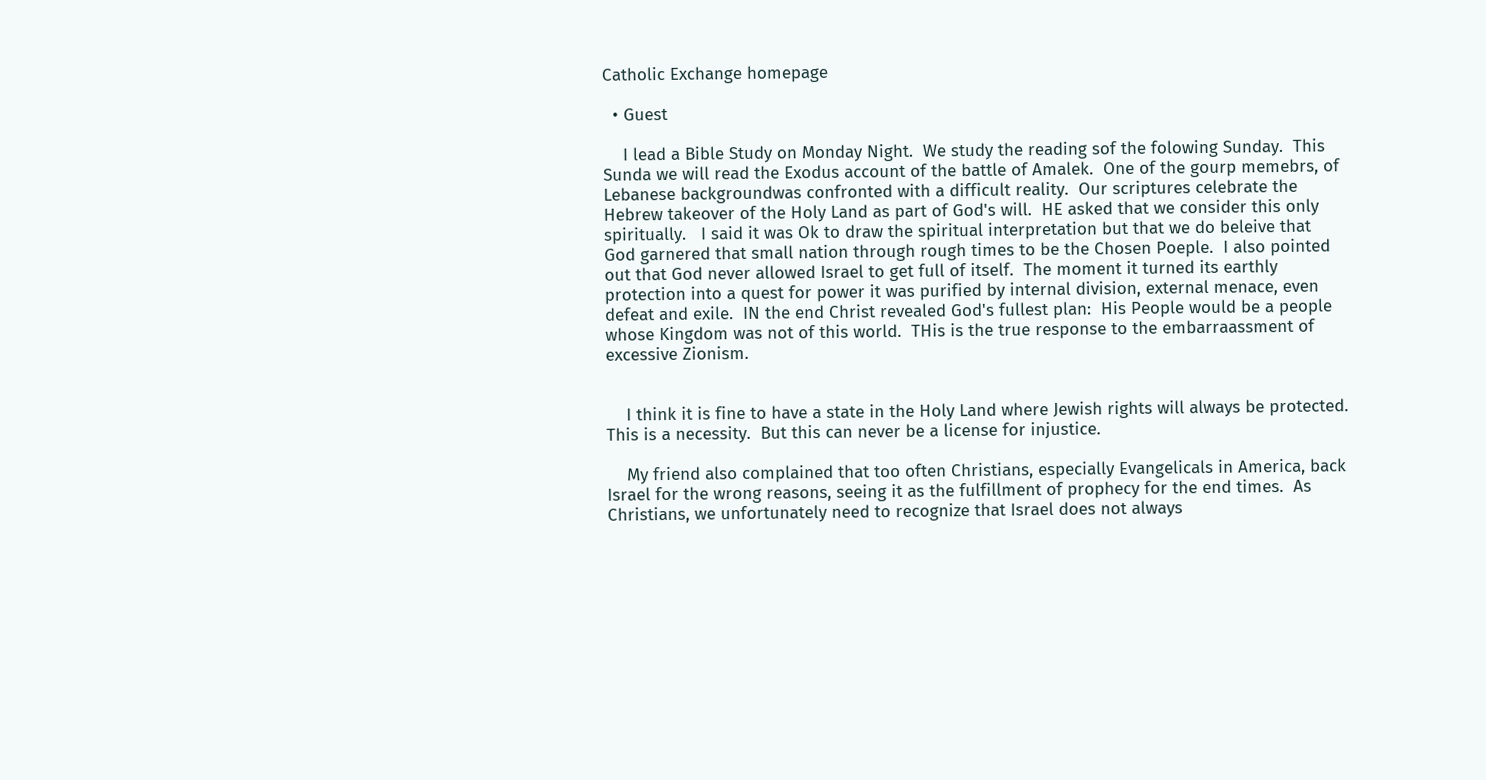Catholic Exchange homepage

  • Guest

    I lead a Bible Study on Monday Night.  We study the reading sof the folowing Sunday.  This Sunda we will read the Exodus account of the battle of Amalek.  One of the gourp memebrs, of Lebanese backgroundwas confronted with a difficult reality.  Our scriptures celebrate the Hebrew takeover of the Holy Land as part of God's will.  HE asked that we consider this only spiritually.   I said it was Ok to draw the spiritual interpretation but that we do beleive that God garnered that small nation through rough times to be the Chosen Poeple.  I also pointed out that God never allowed Israel to get full of itself.  The moment it turned its earthly protection into a quest for power it was purified by internal division, external menace, even defeat and exile.  IN the end Christ revealed God's fullest plan:  His People would be a people whose Kingdom was not of this world.  THis is the true response to the embarraassment of excessive Zionism.


    I think it is fine to have a state in the Holy Land where Jewish rights will always be protected.  This is a necessity.  But this can never be a license for injustice.

    My friend also complained that too often Christians, especially Evangelicals in America, back Israel for the wrong reasons, seeing it as the fulfillment of prophecy for the end times.  As Christians, we unfortunately need to recognize that Israel does not always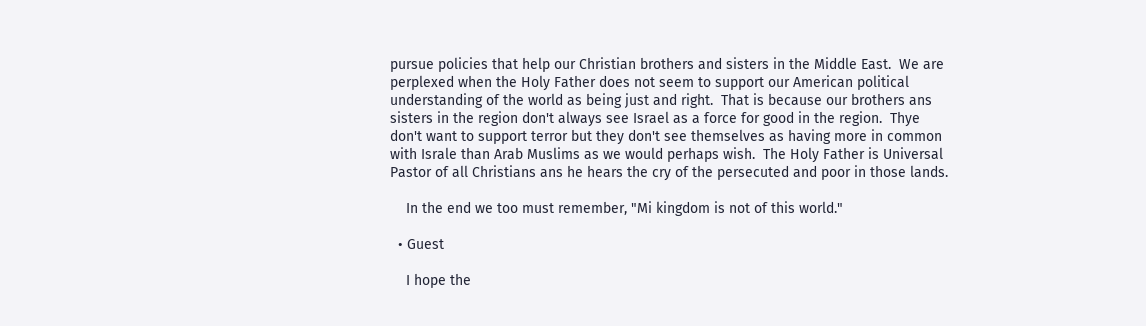pursue policies that help our Christian brothers and sisters in the Middle East.  We are perplexed when the Holy Father does not seem to support our American political understanding of the world as being just and right.  That is because our brothers ans sisters in the region don't always see Israel as a force for good in the region.  Thye don't want to support terror but they don't see themselves as having more in common with Israle than Arab Muslims as we would perhaps wish.  The Holy Father is Universal Pastor of all Christians ans he hears the cry of the persecuted and poor in those lands.

    In the end we too must remember, "Mi kingdom is not of this world."

  • Guest

    I hope the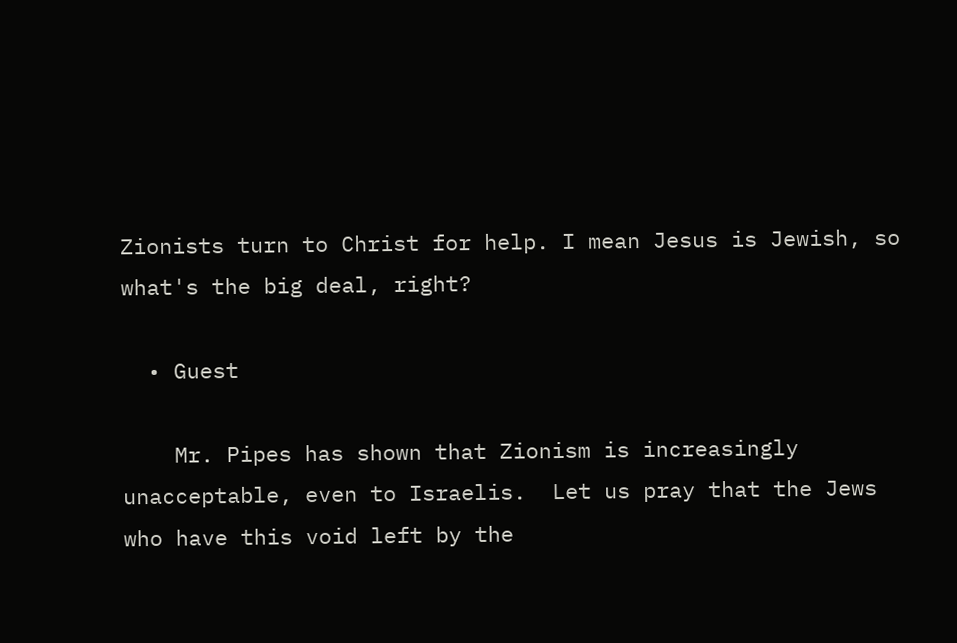Zionists turn to Christ for help. I mean Jesus is Jewish, so what's the big deal, right?

  • Guest

    Mr. Pipes has shown that Zionism is increasingly unacceptable, even to Israelis.  Let us pray that the Jews who have this void left by the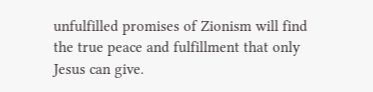unfulfilled promises of Zionism will find the true peace and fulfillment that only Jesus can give.